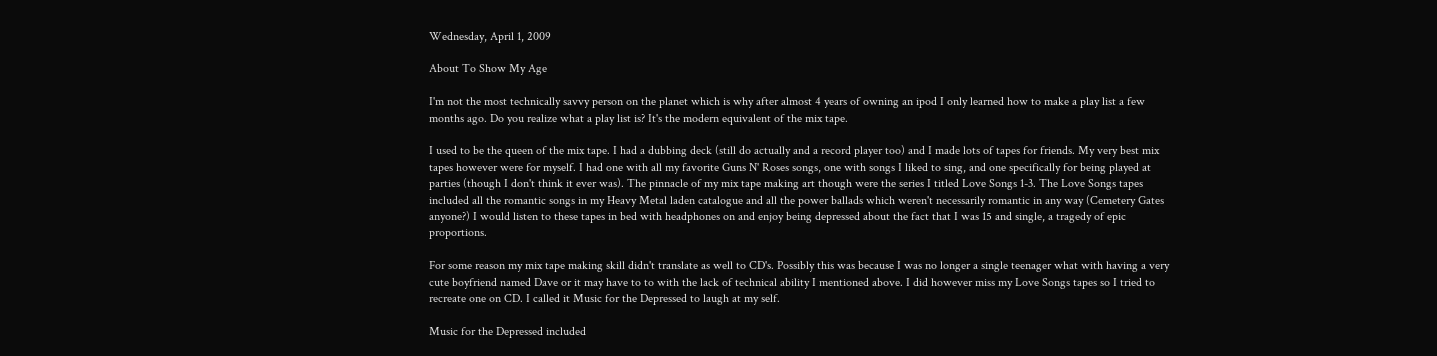Wednesday, April 1, 2009

About To Show My Age

I'm not the most technically savvy person on the planet which is why after almost 4 years of owning an ipod I only learned how to make a play list a few months ago. Do you realize what a play list is? It's the modern equivalent of the mix tape.

I used to be the queen of the mix tape. I had a dubbing deck (still do actually and a record player too) and I made lots of tapes for friends. My very best mix tapes however were for myself. I had one with all my favorite Guns N' Roses songs, one with songs I liked to sing, and one specifically for being played at parties (though I don't think it ever was). The pinnacle of my mix tape making art though were the series I titled Love Songs 1-3. The Love Songs tapes included all the romantic songs in my Heavy Metal laden catalogue and all the power ballads which weren't necessarily romantic in any way (Cemetery Gates anyone?) I would listen to these tapes in bed with headphones on and enjoy being depressed about the fact that I was 15 and single, a tragedy of epic proportions.

For some reason my mix tape making skill didn't translate as well to CD's. Possibly this was because I was no longer a single teenager what with having a very cute boyfriend named Dave or it may have to to with the lack of technical ability I mentioned above. I did however miss my Love Songs tapes so I tried to recreate one on CD. I called it Music for the Depressed to laugh at my self.

Music for the Depressed included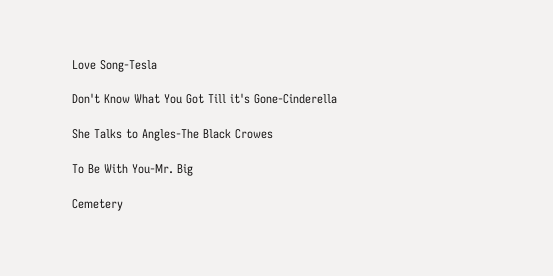Love Song-Tesla

Don't Know What You Got Till it's Gone-Cinderella

She Talks to Angles-The Black Crowes

To Be With You-Mr. Big

Cemetery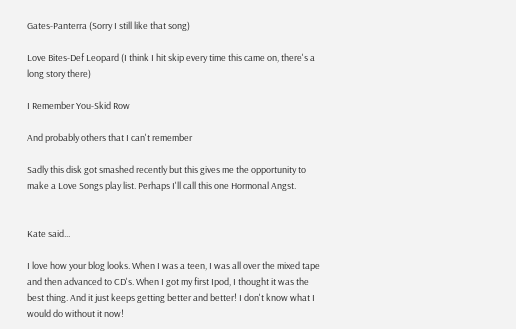Gates-Panterra (Sorry I still like that song)

Love Bites-Def Leopard (I think I hit skip every time this came on, there's a long story there)

I Remember You-Skid Row

And probably others that I can't remember

Sadly this disk got smashed recently but this gives me the opportunity to make a Love Songs play list. Perhaps I'll call this one Hormonal Angst.


Kate said...

I love how your blog looks. When I was a teen, I was all over the mixed tape and then advanced to CD's. When I got my first Ipod, I thought it was the best thing. And it just keeps getting better and better! I don't know what I would do without it now!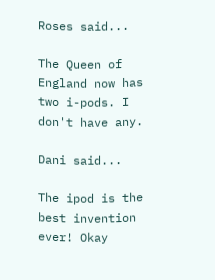Roses said...

The Queen of England now has two i-pods. I don't have any.

Dani said...

The ipod is the best invention ever! Okay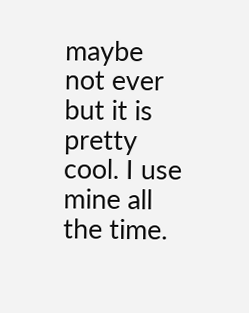maybe not ever but it is pretty cool. I use mine all the time.